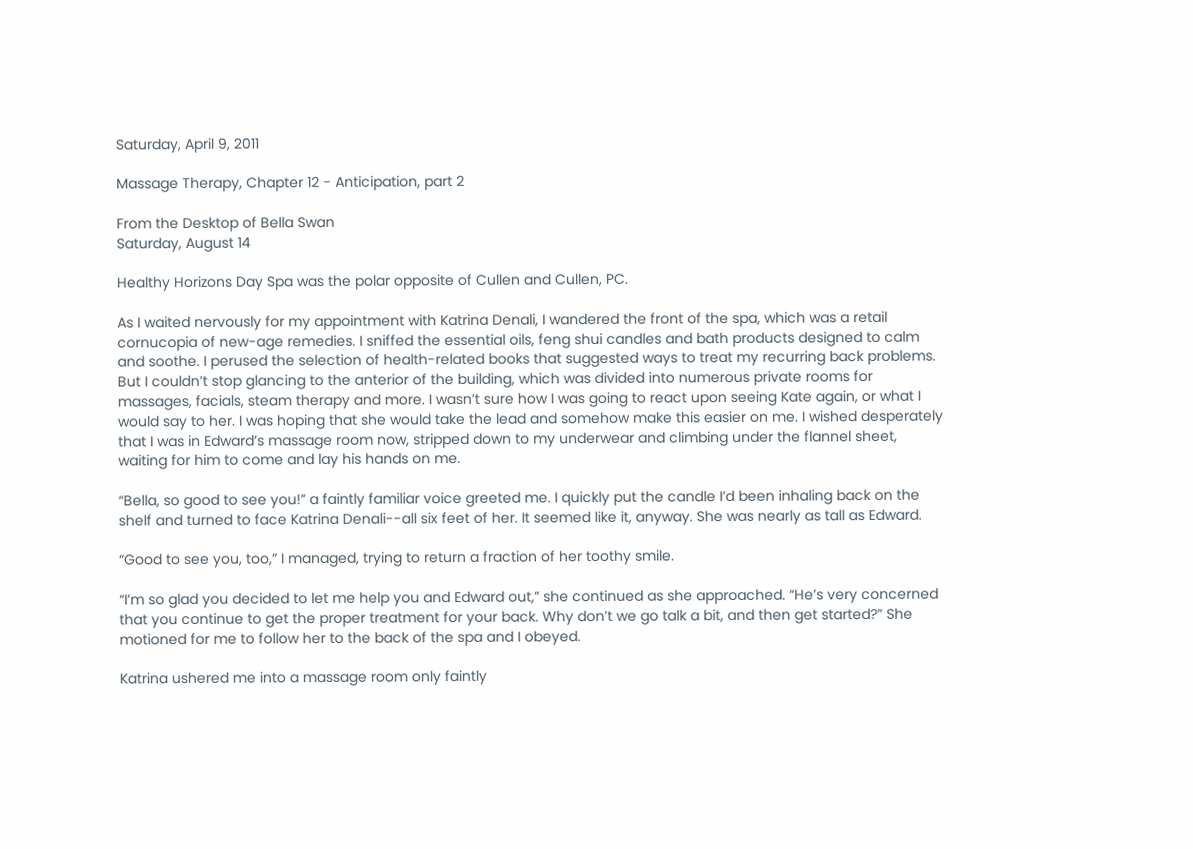Saturday, April 9, 2011

Massage Therapy, Chapter 12 - Anticipation, part 2

From the Desktop of Bella Swan
Saturday, August 14

Healthy Horizons Day Spa was the polar opposite of Cullen and Cullen, PC.

As I waited nervously for my appointment with Katrina Denali, I wandered the front of the spa, which was a retail cornucopia of new-age remedies. I sniffed the essential oils, feng shui candles and bath products designed to calm and soothe. I perused the selection of health-related books that suggested ways to treat my recurring back problems. But I couldn’t stop glancing to the anterior of the building, which was divided into numerous private rooms for massages, facials, steam therapy and more. I wasn’t sure how I was going to react upon seeing Kate again, or what I would say to her. I was hoping that she would take the lead and somehow make this easier on me. I wished desperately that I was in Edward’s massage room now, stripped down to my underwear and climbing under the flannel sheet, waiting for him to come and lay his hands on me.

“Bella, so good to see you!” a faintly familiar voice greeted me. I quickly put the candle I’d been inhaling back on the shelf and turned to face Katrina Denali--all six feet of her. It seemed like it, anyway. She was nearly as tall as Edward.

“Good to see you, too,” I managed, trying to return a fraction of her toothy smile.

“I’m so glad you decided to let me help you and Edward out,” she continued as she approached. “He’s very concerned that you continue to get the proper treatment for your back. Why don’t we go talk a bit, and then get started?” She motioned for me to follow her to the back of the spa and I obeyed.

Katrina ushered me into a massage room only faintly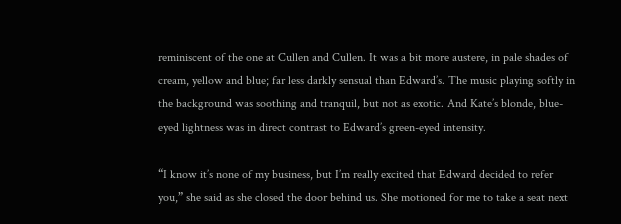reminiscent of the one at Cullen and Cullen. It was a bit more austere, in pale shades of cream, yellow and blue; far less darkly sensual than Edward’s. The music playing softly in the background was soothing and tranquil, but not as exotic. And Kate’s blonde, blue-eyed lightness was in direct contrast to Edward’s green-eyed intensity.

“I know it’s none of my business, but I’m really excited that Edward decided to refer you,” she said as she closed the door behind us. She motioned for me to take a seat next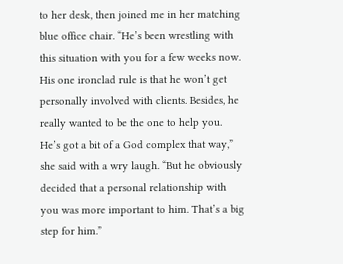to her desk, then joined me in her matching blue office chair. “He’s been wrestling with this situation with you for a few weeks now. His one ironclad rule is that he won’t get personally involved with clients. Besides, he really wanted to be the one to help you. He’s got a bit of a God complex that way,” she said with a wry laugh. “But he obviously decided that a personal relationship with you was more important to him. That’s a big step for him.”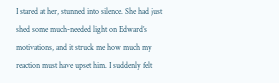I stared at her, stunned into silence. She had just shed some much-needed light on Edward’s motivations, and it struck me how much my reaction must have upset him. I suddenly felt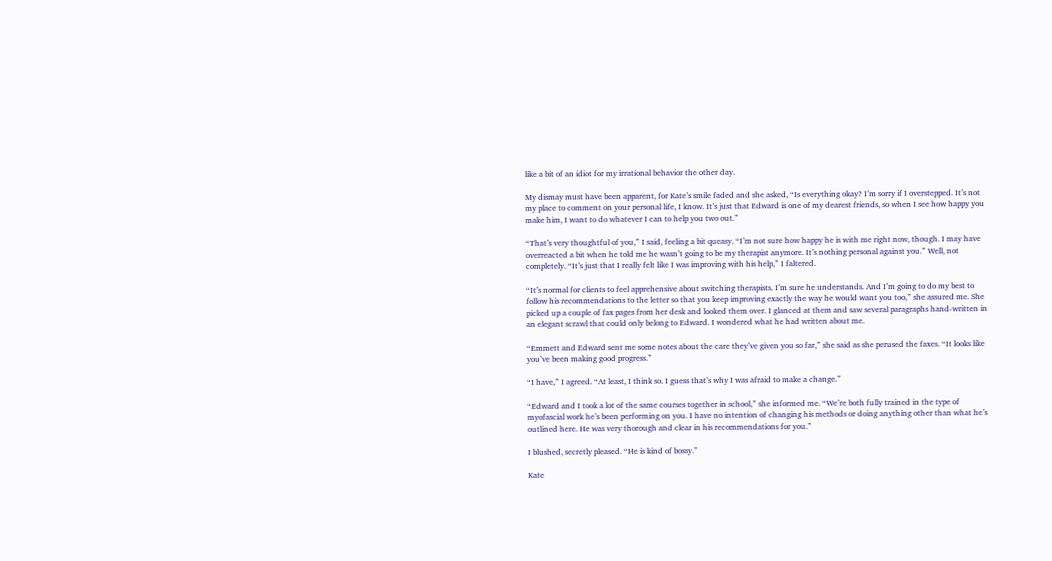like a bit of an idiot for my irrational behavior the other day.

My dismay must have been apparent, for Kate’s smile faded and she asked, “Is everything okay? I’m sorry if I overstepped. It’s not my place to comment on your personal life, I know. It’s just that Edward is one of my dearest friends, so when I see how happy you make him, I want to do whatever I can to help you two out.”

“That’s very thoughtful of you,” I said, feeling a bit queasy. “I’m not sure how happy he is with me right now, though. I may have overreacted a bit when he told me he wasn’t going to be my therapist anymore. It’s nothing personal against you.” Well, not completely. “It’s just that I really felt like I was improving with his help,” I faltered.

“It’s normal for clients to feel apprehensive about switching therapists. I’m sure he understands. And I’m going to do my best to follow his recommendations to the letter so that you keep improving exactly the way he would want you too,” she assured me. She picked up a couple of fax pages from her desk and looked them over. I glanced at them and saw several paragraphs hand-written in an elegant scrawl that could only belong to Edward. I wondered what he had written about me.

“Emmett and Edward sent me some notes about the care they’ve given you so far,” she said as she perused the faxes. “It looks like you’ve been making good progress.”

“I have,” I agreed. “At least, I think so. I guess that’s why I was afraid to make a change.”

“Edward and I took a lot of the same courses together in school,” she informed me. “We’re both fully trained in the type of myofascial work he’s been performing on you. I have no intention of changing his methods or doing anything other than what he’s outlined here. He was very thorough and clear in his recommendations for you.”

I blushed, secretly pleased. “He is kind of bossy.”

Kate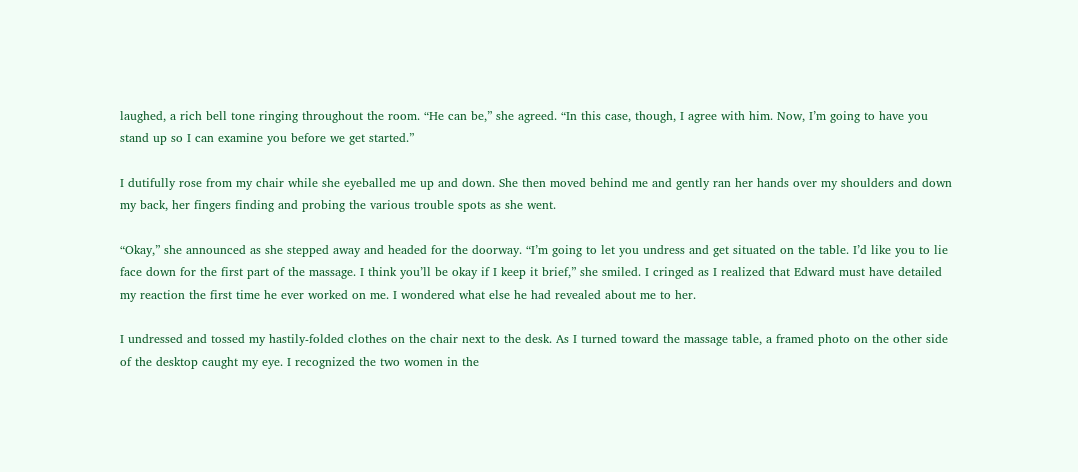laughed, a rich bell tone ringing throughout the room. “He can be,” she agreed. “In this case, though, I agree with him. Now, I’m going to have you stand up so I can examine you before we get started.”

I dutifully rose from my chair while she eyeballed me up and down. She then moved behind me and gently ran her hands over my shoulders and down my back, her fingers finding and probing the various trouble spots as she went.

“Okay,” she announced as she stepped away and headed for the doorway. “I’m going to let you undress and get situated on the table. I’d like you to lie face down for the first part of the massage. I think you’ll be okay if I keep it brief,” she smiled. I cringed as I realized that Edward must have detailed my reaction the first time he ever worked on me. I wondered what else he had revealed about me to her.

I undressed and tossed my hastily-folded clothes on the chair next to the desk. As I turned toward the massage table, a framed photo on the other side of the desktop caught my eye. I recognized the two women in the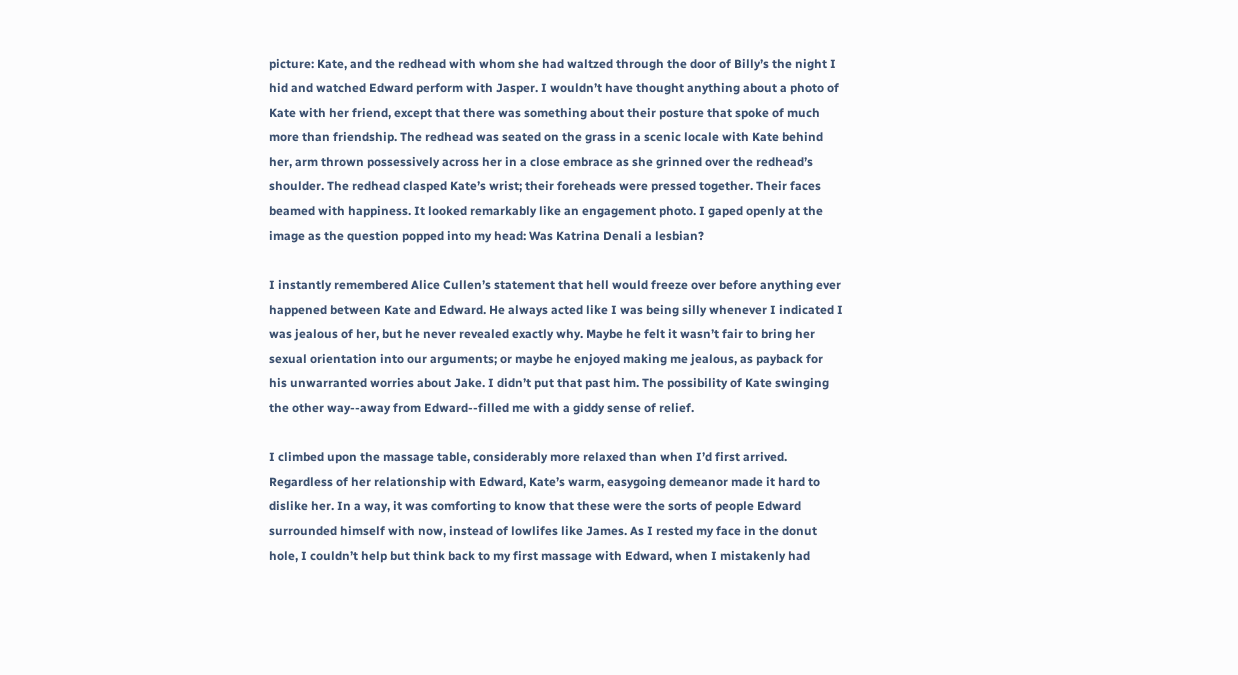picture: Kate, and the redhead with whom she had waltzed through the door of Billy’s the night I hid and watched Edward perform with Jasper. I wouldn’t have thought anything about a photo of Kate with her friend, except that there was something about their posture that spoke of much more than friendship. The redhead was seated on the grass in a scenic locale with Kate behind her, arm thrown possessively across her in a close embrace as she grinned over the redhead’s shoulder. The redhead clasped Kate’s wrist; their foreheads were pressed together. Their faces beamed with happiness. It looked remarkably like an engagement photo. I gaped openly at the image as the question popped into my head: Was Katrina Denali a lesbian?

I instantly remembered Alice Cullen’s statement that hell would freeze over before anything ever happened between Kate and Edward. He always acted like I was being silly whenever I indicated I was jealous of her, but he never revealed exactly why. Maybe he felt it wasn’t fair to bring her sexual orientation into our arguments; or maybe he enjoyed making me jealous, as payback for his unwarranted worries about Jake. I didn’t put that past him. The possibility of Kate swinging the other way--away from Edward--filled me with a giddy sense of relief.

I climbed upon the massage table, considerably more relaxed than when I’d first arrived. Regardless of her relationship with Edward, Kate’s warm, easygoing demeanor made it hard to dislike her. In a way, it was comforting to know that these were the sorts of people Edward surrounded himself with now, instead of lowlifes like James. As I rested my face in the donut hole, I couldn’t help but think back to my first massage with Edward, when I mistakenly had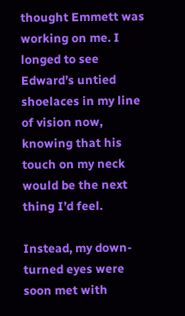thought Emmett was working on me. I longed to see Edward’s untied shoelaces in my line of vision now, knowing that his touch on my neck would be the next thing I’d feel.

Instead, my down-turned eyes were soon met with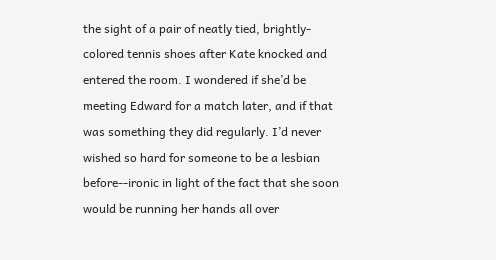the sight of a pair of neatly tied, brightly-colored tennis shoes after Kate knocked and entered the room. I wondered if she’d be meeting Edward for a match later, and if that was something they did regularly. I’d never wished so hard for someone to be a lesbian before--ironic in light of the fact that she soon would be running her hands all over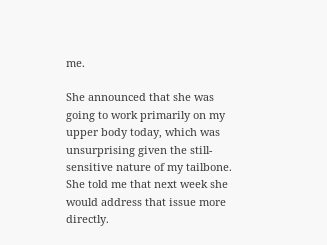me.

She announced that she was going to work primarily on my upper body today, which was unsurprising given the still-sensitive nature of my tailbone. She told me that next week she would address that issue more directly.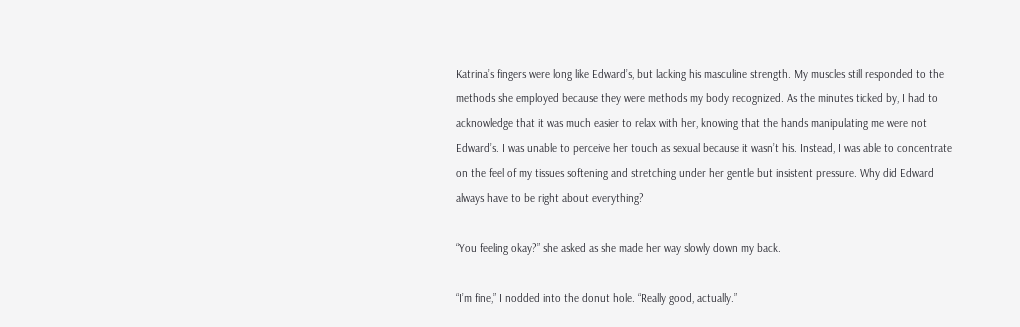Katrina’s fingers were long like Edward’s, but lacking his masculine strength. My muscles still responded to the methods she employed because they were methods my body recognized. As the minutes ticked by, I had to acknowledge that it was much easier to relax with her, knowing that the hands manipulating me were not Edward’s. I was unable to perceive her touch as sexual because it wasn’t his. Instead, I was able to concentrate on the feel of my tissues softening and stretching under her gentle but insistent pressure. Why did Edward always have to be right about everything?

“You feeling okay?” she asked as she made her way slowly down my back.

“I’m fine,” I nodded into the donut hole. “Really good, actually.”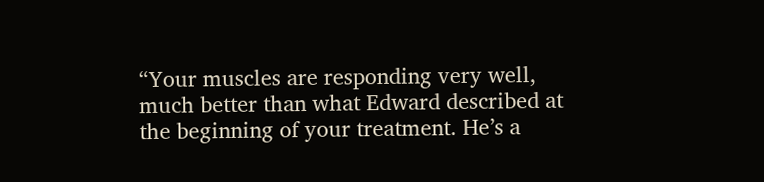“Your muscles are responding very well, much better than what Edward described at the beginning of your treatment. He’s a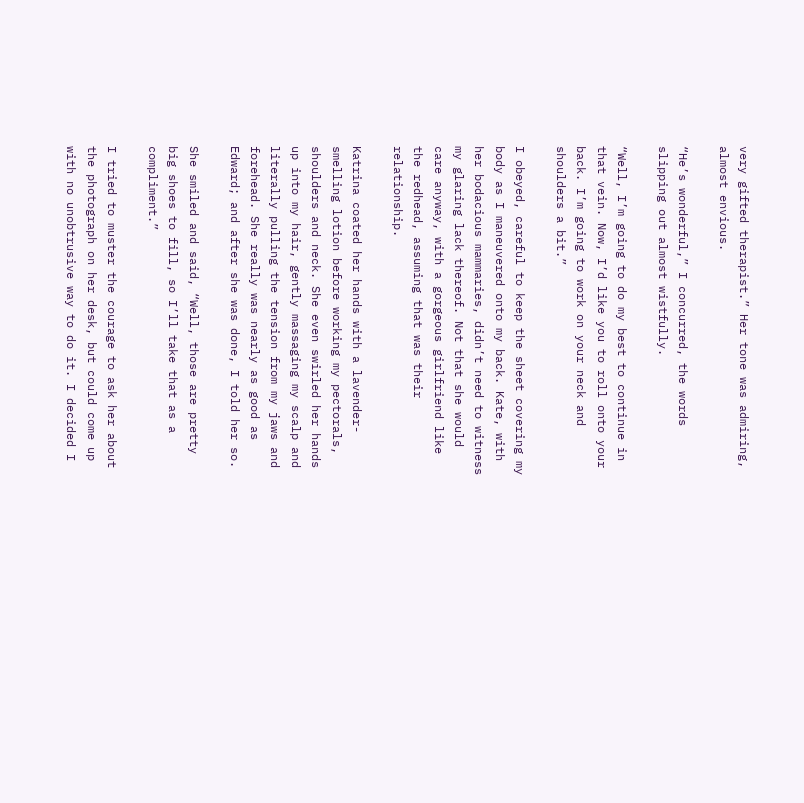very gifted therapist.” Her tone was admiring, almost envious.

“He’s wonderful,” I concurred, the words slipping out almost wistfully.

“Well, I’m going to do my best to continue in that vein. Now, I’d like you to roll onto your back. I’m going to work on your neck and shoulders a bit.”

I obeyed, careful to keep the sheet covering my body as I maneuvered onto my back. Kate, with her bodacious mammaries, didn’t need to witness my glaring lack thereof. Not that she would care anyway, with a gorgeous girlfriend like the redhead, assuming that was their relationship.

Katrina coated her hands with a lavender-smelling lotion before working my pectorals, shoulders and neck. She even swirled her hands up into my hair, gently massaging my scalp and literally pulling the tension from my jaws and forehead. She really was nearly as good as Edward; and after she was done, I told her so.

She smiled and said, “Well, those are pretty big shoes to fill, so I’ll take that as a compliment.”

I tried to muster the courage to ask her about the photograph on her desk, but could come up with no unobtrusive way to do it. I decided I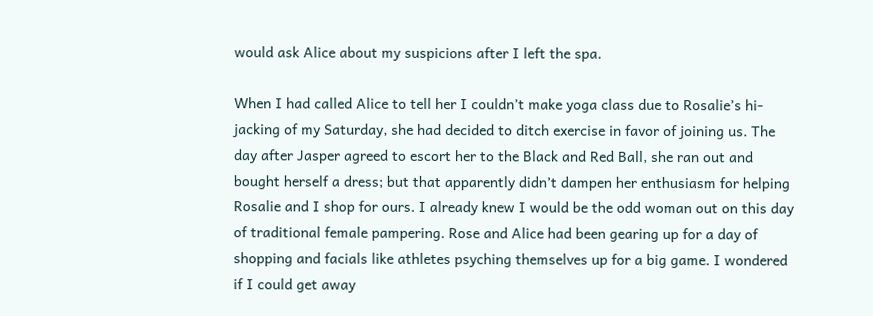would ask Alice about my suspicions after I left the spa.

When I had called Alice to tell her I couldn’t make yoga class due to Rosalie’s hi-jacking of my Saturday, she had decided to ditch exercise in favor of joining us. The day after Jasper agreed to escort her to the Black and Red Ball, she ran out and bought herself a dress; but that apparently didn’t dampen her enthusiasm for helping Rosalie and I shop for ours. I already knew I would be the odd woman out on this day of traditional female pampering. Rose and Alice had been gearing up for a day of shopping and facials like athletes psyching themselves up for a big game. I wondered if I could get away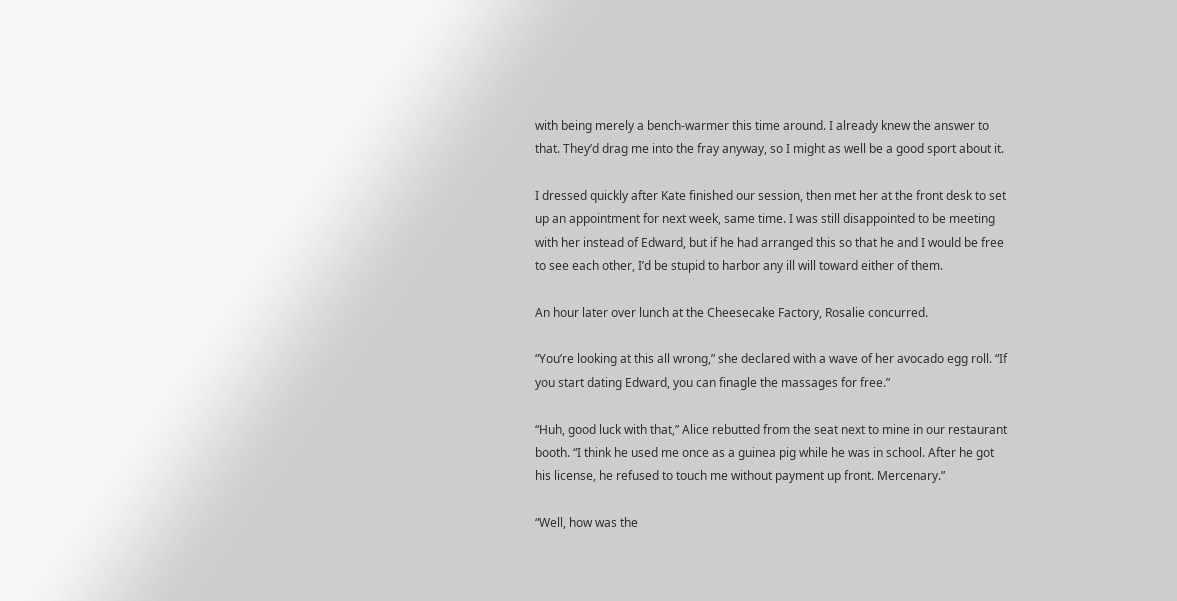with being merely a bench-warmer this time around. I already knew the answer to that. They’d drag me into the fray anyway, so I might as well be a good sport about it.

I dressed quickly after Kate finished our session, then met her at the front desk to set up an appointment for next week, same time. I was still disappointed to be meeting with her instead of Edward, but if he had arranged this so that he and I would be free to see each other, I’d be stupid to harbor any ill will toward either of them.

An hour later over lunch at the Cheesecake Factory, Rosalie concurred.

“You’re looking at this all wrong,” she declared with a wave of her avocado egg roll. “If you start dating Edward, you can finagle the massages for free.”

“Huh, good luck with that,” Alice rebutted from the seat next to mine in our restaurant booth. “I think he used me once as a guinea pig while he was in school. After he got his license, he refused to touch me without payment up front. Mercenary.”

“Well, how was the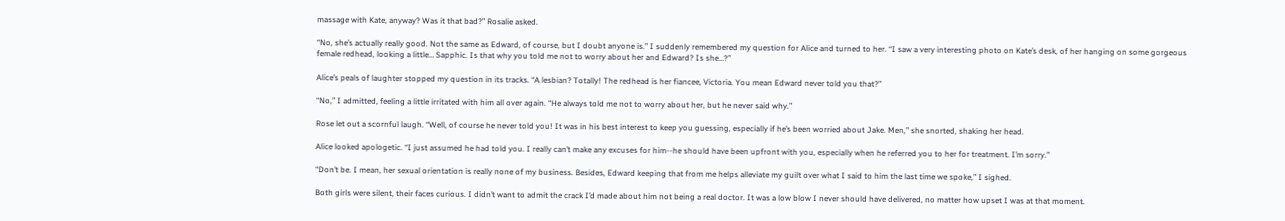massage with Kate, anyway? Was it that bad?” Rosalie asked.

“No, she’s actually really good. Not the same as Edward, of course, but I doubt anyone is.” I suddenly remembered my question for Alice and turned to her. “I saw a very interesting photo on Kate’s desk, of her hanging on some gorgeous female redhead, looking a little… Sapphic. Is that why you told me not to worry about her and Edward? Is she…?”

Alice’s peals of laughter stopped my question in its tracks. “A lesbian? Totally! The redhead is her fiancee, Victoria. You mean Edward never told you that?”

“No,” I admitted, feeling a little irritated with him all over again. “He always told me not to worry about her, but he never said why.”

Rose let out a scornful laugh. “Well, of course he never told you! It was in his best interest to keep you guessing, especially if he’s been worried about Jake. Men,” she snorted, shaking her head.

Alice looked apologetic. “I just assumed he had told you. I really can’t make any excuses for him--he should have been upfront with you, especially when he referred you to her for treatment. I’m sorry.”

“Don’t be. I mean, her sexual orientation is really none of my business. Besides, Edward keeping that from me helps alleviate my guilt over what I said to him the last time we spoke,” I sighed.

Both girls were silent, their faces curious. I didn’t want to admit the crack I’d made about him not being a real doctor. It was a low blow I never should have delivered, no matter how upset I was at that moment.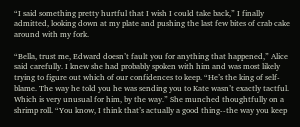“I said something pretty hurtful that I wish I could take back,” I finally admitted, looking down at my plate and pushing the last few bites of crab cake around with my fork.

“Bella, trust me, Edward doesn’t fault you for anything that happened,” Alice said carefully. I knew she had probably spoken with him and was most likely trying to figure out which of our confidences to keep. “He’s the king of self-blame. The way he told you he was sending you to Kate wasn’t exactly tactful. Which is very unusual for him, by the way.” She munched thoughtfully on a shrimp roll. “You know, I think that’s actually a good thing--the way you keep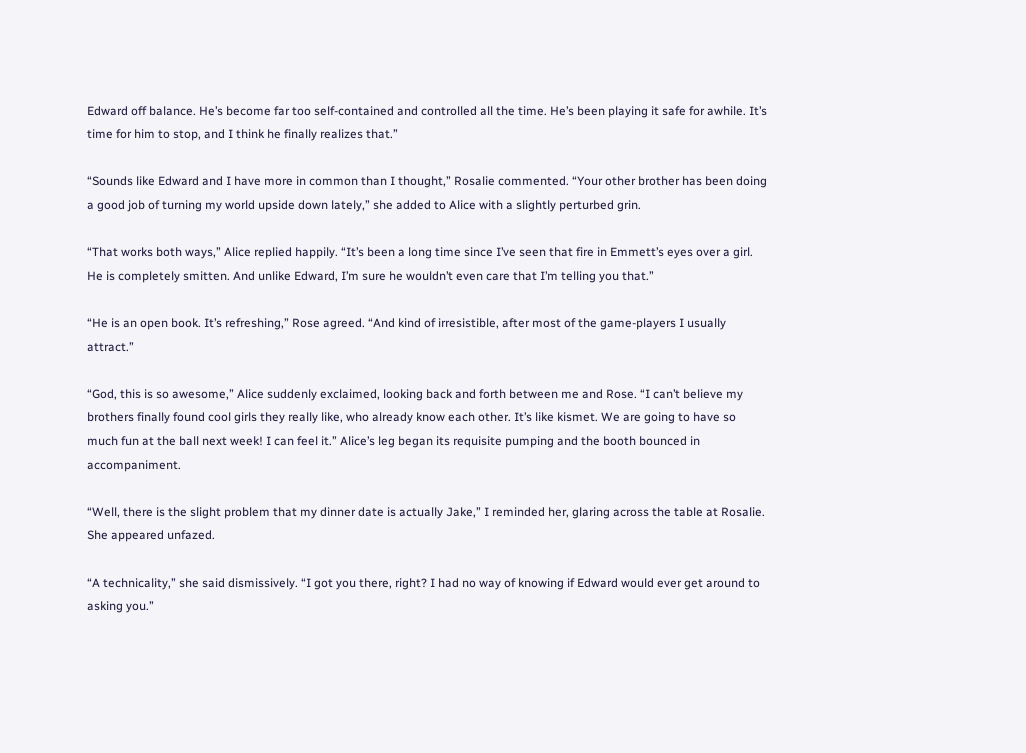Edward off balance. He’s become far too self-contained and controlled all the time. He’s been playing it safe for awhile. It’s time for him to stop, and I think he finally realizes that.”

“Sounds like Edward and I have more in common than I thought,” Rosalie commented. “Your other brother has been doing a good job of turning my world upside down lately,” she added to Alice with a slightly perturbed grin.

“That works both ways,” Alice replied happily. “It’s been a long time since I’ve seen that fire in Emmett’s eyes over a girl. He is completely smitten. And unlike Edward, I’m sure he wouldn’t even care that I’m telling you that.”

“He is an open book. It’s refreshing,” Rose agreed. “And kind of irresistible, after most of the game-players I usually attract.”

“God, this is so awesome,” Alice suddenly exclaimed, looking back and forth between me and Rose. “I can’t believe my brothers finally found cool girls they really like, who already know each other. It’s like kismet. We are going to have so much fun at the ball next week! I can feel it.” Alice’s leg began its requisite pumping and the booth bounced in accompaniment.

“Well, there is the slight problem that my dinner date is actually Jake,” I reminded her, glaring across the table at Rosalie. She appeared unfazed.

“A technicality,” she said dismissively. “I got you there, right? I had no way of knowing if Edward would ever get around to asking you.”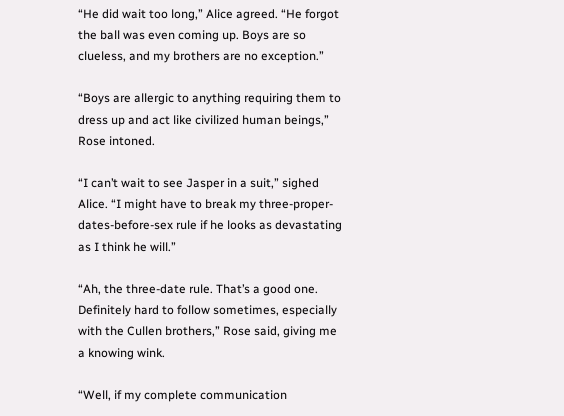“He did wait too long,” Alice agreed. “He forgot the ball was even coming up. Boys are so clueless, and my brothers are no exception.”

“Boys are allergic to anything requiring them to dress up and act like civilized human beings,” Rose intoned.

“I can’t wait to see Jasper in a suit,” sighed Alice. “I might have to break my three-proper-dates-before-sex rule if he looks as devastating as I think he will.”

“Ah, the three-date rule. That’s a good one. Definitely hard to follow sometimes, especially with the Cullen brothers,” Rose said, giving me a knowing wink.

“Well, if my complete communication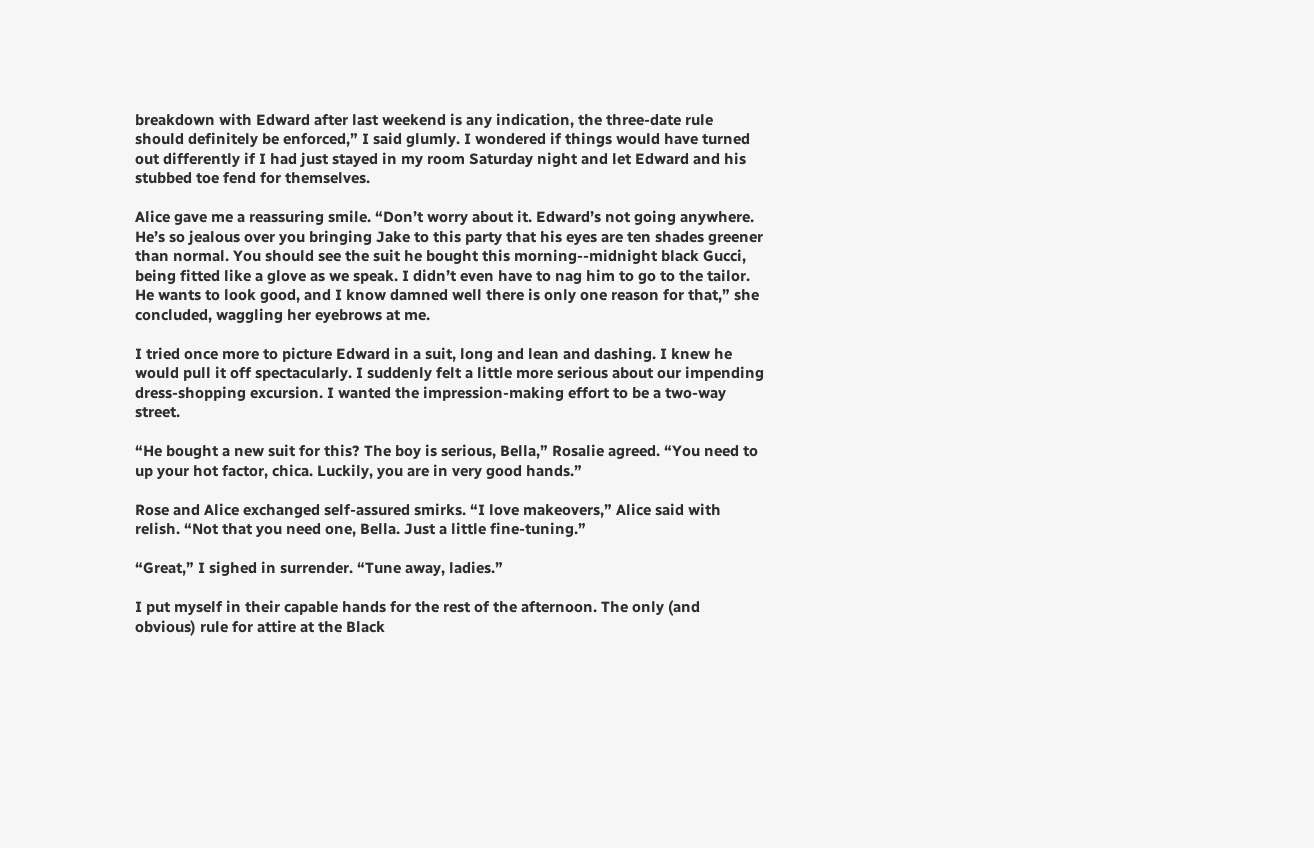breakdown with Edward after last weekend is any indication, the three-date rule should definitely be enforced,” I said glumly. I wondered if things would have turned out differently if I had just stayed in my room Saturday night and let Edward and his stubbed toe fend for themselves.

Alice gave me a reassuring smile. “Don’t worry about it. Edward’s not going anywhere. He’s so jealous over you bringing Jake to this party that his eyes are ten shades greener than normal. You should see the suit he bought this morning--midnight black Gucci, being fitted like a glove as we speak. I didn’t even have to nag him to go to the tailor. He wants to look good, and I know damned well there is only one reason for that,” she concluded, waggling her eyebrows at me.

I tried once more to picture Edward in a suit, long and lean and dashing. I knew he would pull it off spectacularly. I suddenly felt a little more serious about our impending dress-shopping excursion. I wanted the impression-making effort to be a two-way street.

“He bought a new suit for this? The boy is serious, Bella,” Rosalie agreed. “You need to up your hot factor, chica. Luckily, you are in very good hands.”

Rose and Alice exchanged self-assured smirks. “I love makeovers,” Alice said with relish. “Not that you need one, Bella. Just a little fine-tuning.”

“Great,” I sighed in surrender. “Tune away, ladies.”

I put myself in their capable hands for the rest of the afternoon. The only (and obvious) rule for attire at the Black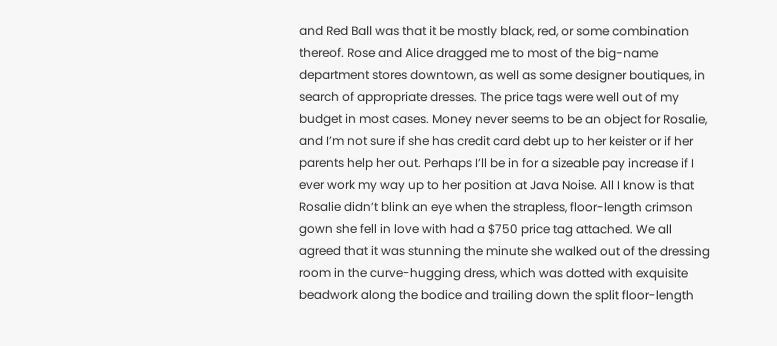and Red Ball was that it be mostly black, red, or some combination thereof. Rose and Alice dragged me to most of the big-name department stores downtown, as well as some designer boutiques, in search of appropriate dresses. The price tags were well out of my budget in most cases. Money never seems to be an object for Rosalie, and I’m not sure if she has credit card debt up to her keister or if her parents help her out. Perhaps I’ll be in for a sizeable pay increase if I ever work my way up to her position at Java Noise. All I know is that Rosalie didn’t blink an eye when the strapless, floor-length crimson gown she fell in love with had a $750 price tag attached. We all agreed that it was stunning the minute she walked out of the dressing room in the curve-hugging dress, which was dotted with exquisite beadwork along the bodice and trailing down the split floor-length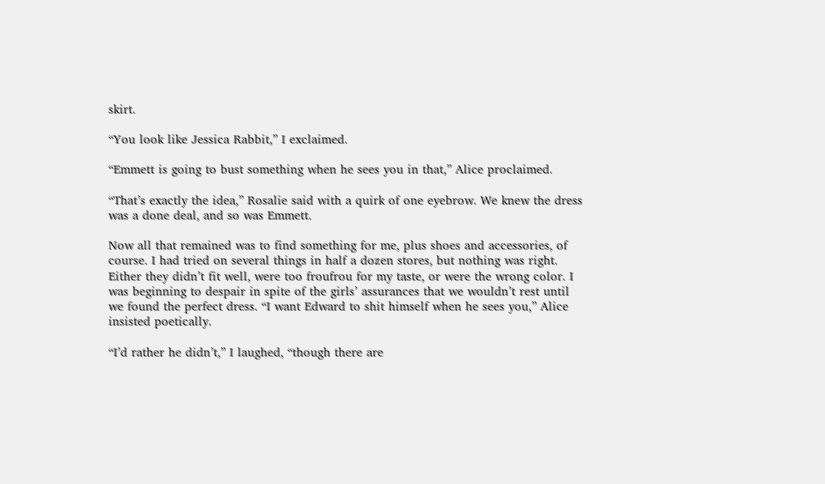skirt.

“You look like Jessica Rabbit,” I exclaimed.

“Emmett is going to bust something when he sees you in that,” Alice proclaimed.

“That’s exactly the idea,” Rosalie said with a quirk of one eyebrow. We knew the dress was a done deal, and so was Emmett.

Now all that remained was to find something for me, plus shoes and accessories, of course. I had tried on several things in half a dozen stores, but nothing was right. Either they didn’t fit well, were too froufrou for my taste, or were the wrong color. I was beginning to despair in spite of the girls’ assurances that we wouldn’t rest until we found the perfect dress. “I want Edward to shit himself when he sees you,” Alice insisted poetically.

“I’d rather he didn’t,” I laughed, “though there are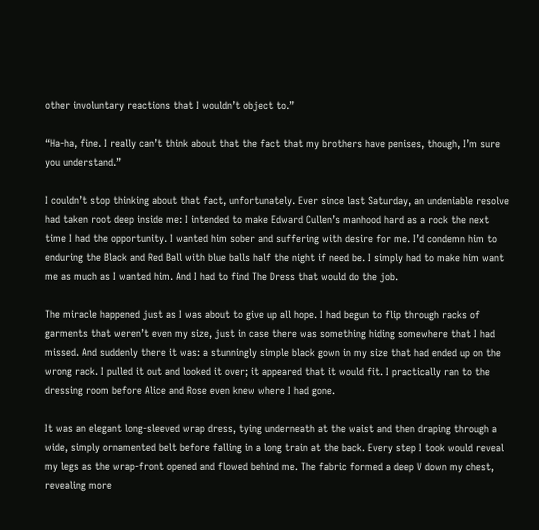other involuntary reactions that I wouldn’t object to.”

“Ha-ha, fine. I really can’t think about that the fact that my brothers have penises, though, I’m sure you understand.”

I couldn’t stop thinking about that fact, unfortunately. Ever since last Saturday, an undeniable resolve had taken root deep inside me: I intended to make Edward Cullen’s manhood hard as a rock the next time I had the opportunity. I wanted him sober and suffering with desire for me. I’d condemn him to enduring the Black and Red Ball with blue balls half the night if need be. I simply had to make him want me as much as I wanted him. And I had to find The Dress that would do the job.

The miracle happened just as I was about to give up all hope. I had begun to flip through racks of garments that weren’t even my size, just in case there was something hiding somewhere that I had missed. And suddenly there it was: a stunningly simple black gown in my size that had ended up on the wrong rack. I pulled it out and looked it over; it appeared that it would fit. I practically ran to the dressing room before Alice and Rose even knew where I had gone.

It was an elegant long-sleeved wrap dress, tying underneath at the waist and then draping through a wide, simply ornamented belt before falling in a long train at the back. Every step I took would reveal my legs as the wrap-front opened and flowed behind me. The fabric formed a deep V down my chest, revealing more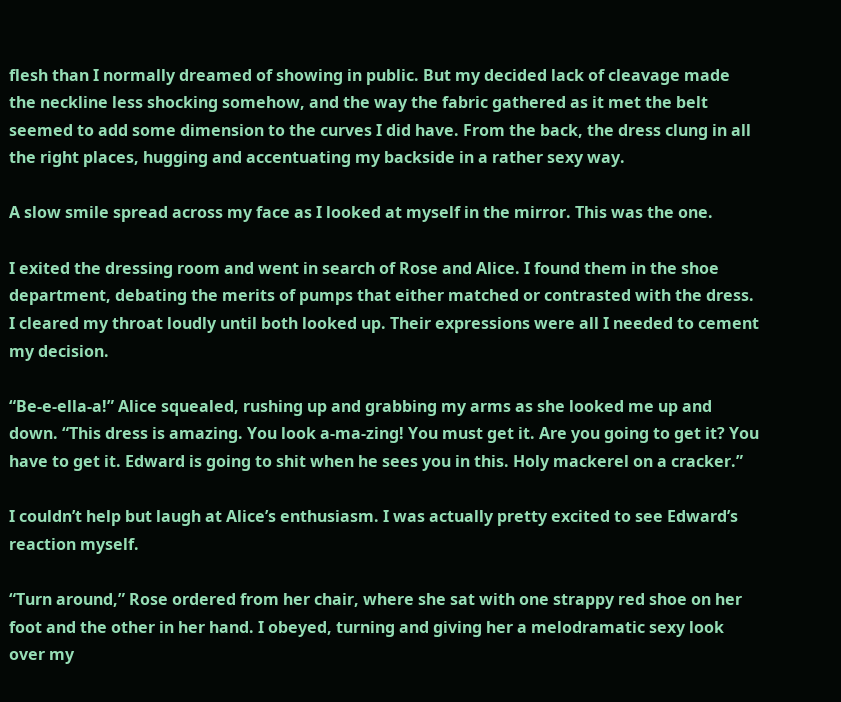flesh than I normally dreamed of showing in public. But my decided lack of cleavage made the neckline less shocking somehow, and the way the fabric gathered as it met the belt seemed to add some dimension to the curves I did have. From the back, the dress clung in all the right places, hugging and accentuating my backside in a rather sexy way.

A slow smile spread across my face as I looked at myself in the mirror. This was the one.

I exited the dressing room and went in search of Rose and Alice. I found them in the shoe department, debating the merits of pumps that either matched or contrasted with the dress. I cleared my throat loudly until both looked up. Their expressions were all I needed to cement my decision.

“Be-e-ella-a!” Alice squealed, rushing up and grabbing my arms as she looked me up and down. “This dress is amazing. You look a-ma-zing! You must get it. Are you going to get it? You have to get it. Edward is going to shit when he sees you in this. Holy mackerel on a cracker.”

I couldn’t help but laugh at Alice’s enthusiasm. I was actually pretty excited to see Edward’s reaction myself.

“Turn around,” Rose ordered from her chair, where she sat with one strappy red shoe on her foot and the other in her hand. I obeyed, turning and giving her a melodramatic sexy look over my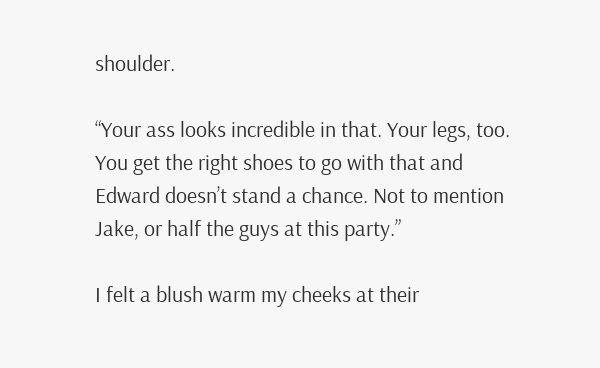shoulder.

“Your ass looks incredible in that. Your legs, too. You get the right shoes to go with that and Edward doesn’t stand a chance. Not to mention Jake, or half the guys at this party.”

I felt a blush warm my cheeks at their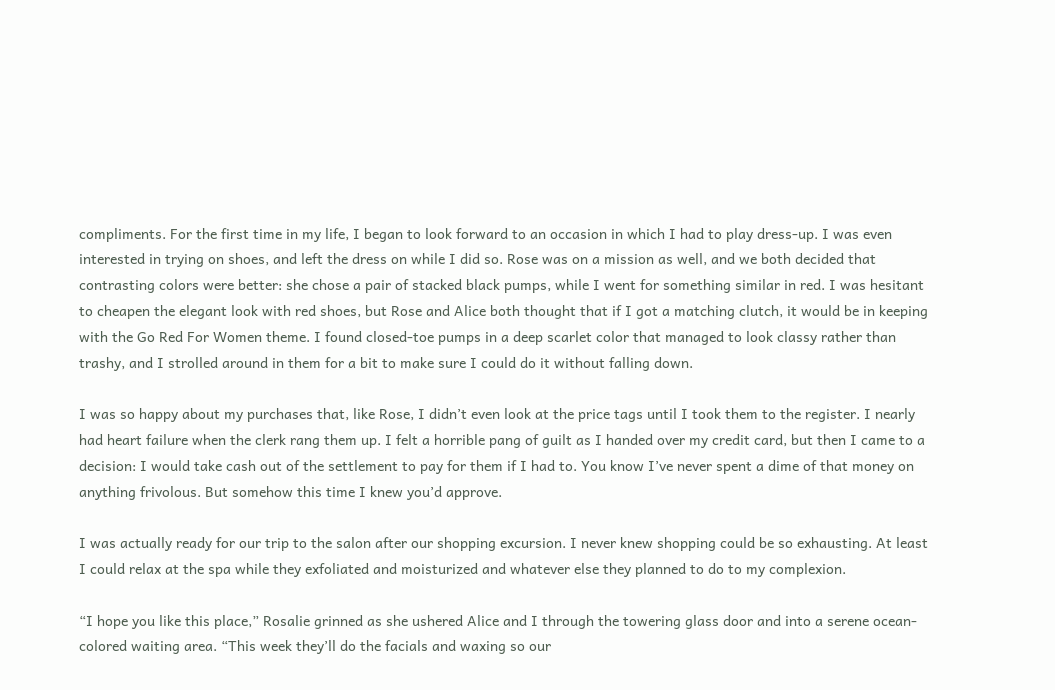compliments. For the first time in my life, I began to look forward to an occasion in which I had to play dress-up. I was even interested in trying on shoes, and left the dress on while I did so. Rose was on a mission as well, and we both decided that contrasting colors were better: she chose a pair of stacked black pumps, while I went for something similar in red. I was hesitant to cheapen the elegant look with red shoes, but Rose and Alice both thought that if I got a matching clutch, it would be in keeping with the Go Red For Women theme. I found closed-toe pumps in a deep scarlet color that managed to look classy rather than trashy, and I strolled around in them for a bit to make sure I could do it without falling down.

I was so happy about my purchases that, like Rose, I didn’t even look at the price tags until I took them to the register. I nearly had heart failure when the clerk rang them up. I felt a horrible pang of guilt as I handed over my credit card, but then I came to a decision: I would take cash out of the settlement to pay for them if I had to. You know I’ve never spent a dime of that money on anything frivolous. But somehow this time I knew you’d approve.

I was actually ready for our trip to the salon after our shopping excursion. I never knew shopping could be so exhausting. At least I could relax at the spa while they exfoliated and moisturized and whatever else they planned to do to my complexion.

“I hope you like this place,” Rosalie grinned as she ushered Alice and I through the towering glass door and into a serene ocean-colored waiting area. “This week they’ll do the facials and waxing so our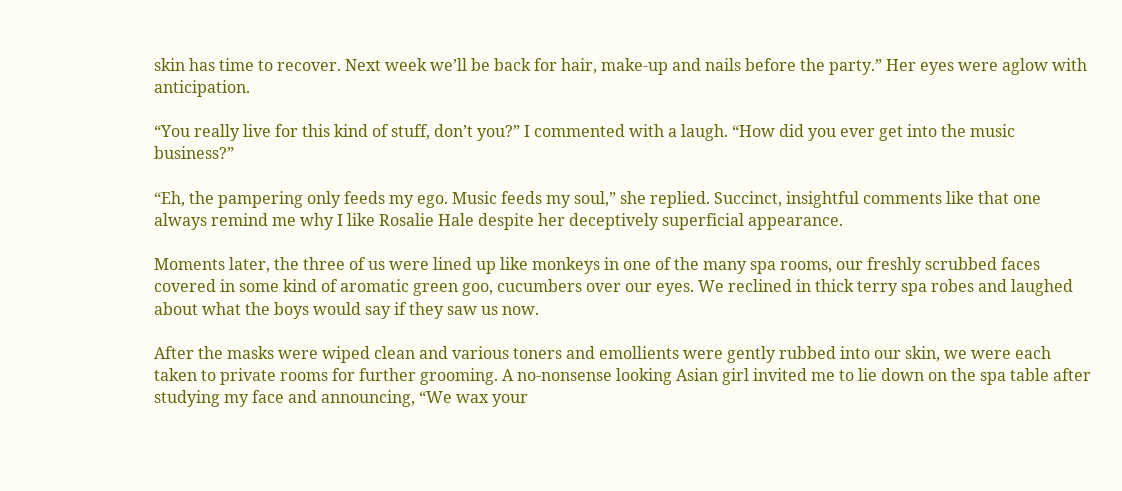skin has time to recover. Next week we’ll be back for hair, make-up and nails before the party.” Her eyes were aglow with anticipation.

“You really live for this kind of stuff, don’t you?” I commented with a laugh. “How did you ever get into the music business?”

“Eh, the pampering only feeds my ego. Music feeds my soul,” she replied. Succinct, insightful comments like that one always remind me why I like Rosalie Hale despite her deceptively superficial appearance.

Moments later, the three of us were lined up like monkeys in one of the many spa rooms, our freshly scrubbed faces covered in some kind of aromatic green goo, cucumbers over our eyes. We reclined in thick terry spa robes and laughed about what the boys would say if they saw us now.

After the masks were wiped clean and various toners and emollients were gently rubbed into our skin, we were each taken to private rooms for further grooming. A no-nonsense looking Asian girl invited me to lie down on the spa table after studying my face and announcing, “We wax your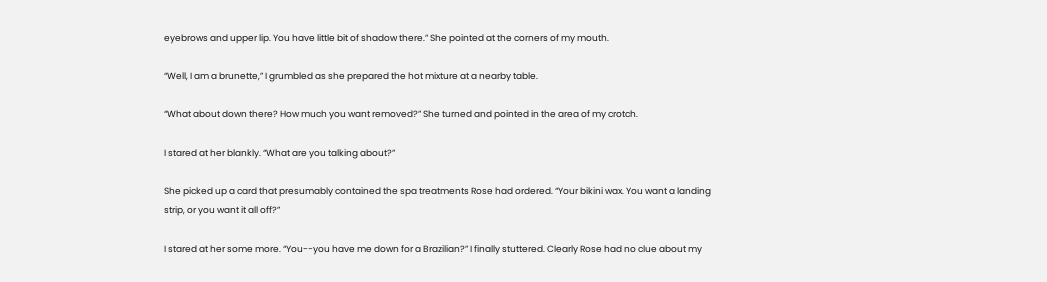eyebrows and upper lip. You have little bit of shadow there.” She pointed at the corners of my mouth.

“Well, I am a brunette,” I grumbled as she prepared the hot mixture at a nearby table.

“What about down there? How much you want removed?” She turned and pointed in the area of my crotch.

I stared at her blankly. “What are you talking about?”

She picked up a card that presumably contained the spa treatments Rose had ordered. “Your bikini wax. You want a landing strip, or you want it all off?”

I stared at her some more. “You--you have me down for a Brazilian?” I finally stuttered. Clearly Rose had no clue about my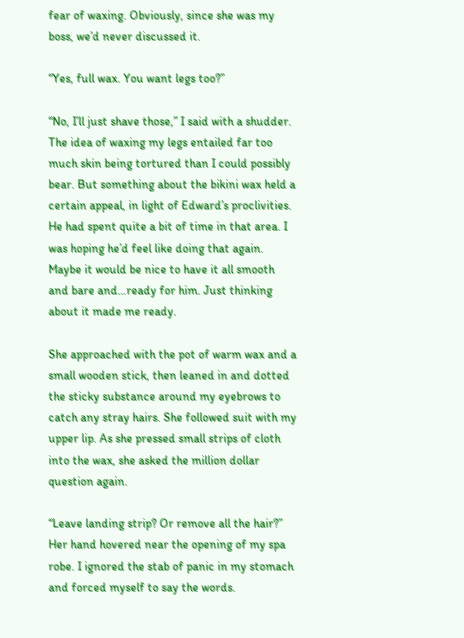fear of waxing. Obviously, since she was my boss, we’d never discussed it.

“Yes, full wax. You want legs too?”

“No, I’ll just shave those,” I said with a shudder. The idea of waxing my legs entailed far too much skin being tortured than I could possibly bear. But something about the bikini wax held a certain appeal, in light of Edward’s proclivities. He had spent quite a bit of time in that area. I was hoping he’d feel like doing that again. Maybe it would be nice to have it all smooth and bare and…ready for him. Just thinking about it made me ready.

She approached with the pot of warm wax and a small wooden stick, then leaned in and dotted the sticky substance around my eyebrows to catch any stray hairs. She followed suit with my upper lip. As she pressed small strips of cloth into the wax, she asked the million dollar question again.

“Leave landing strip? Or remove all the hair?” Her hand hovered near the opening of my spa robe. I ignored the stab of panic in my stomach and forced myself to say the words.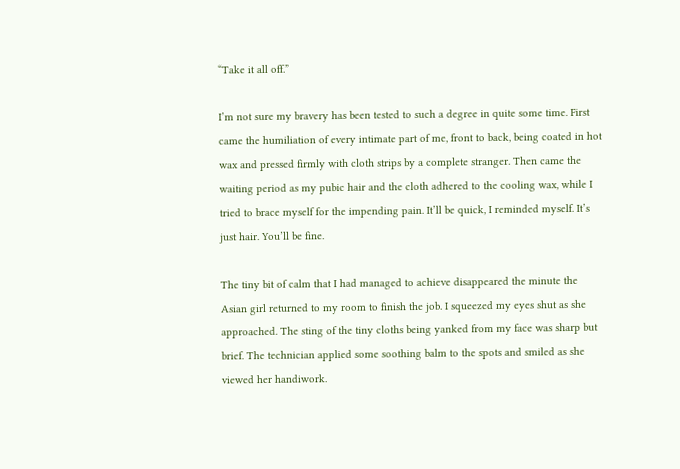“Take it all off.”

I’m not sure my bravery has been tested to such a degree in quite some time. First came the humiliation of every intimate part of me, front to back, being coated in hot wax and pressed firmly with cloth strips by a complete stranger. Then came the waiting period as my pubic hair and the cloth adhered to the cooling wax, while I tried to brace myself for the impending pain. It’ll be quick, I reminded myself. It’s just hair. You’ll be fine.

The tiny bit of calm that I had managed to achieve disappeared the minute the Asian girl returned to my room to finish the job. I squeezed my eyes shut as she approached. The sting of the tiny cloths being yanked from my face was sharp but brief. The technician applied some soothing balm to the spots and smiled as she viewed her handiwork.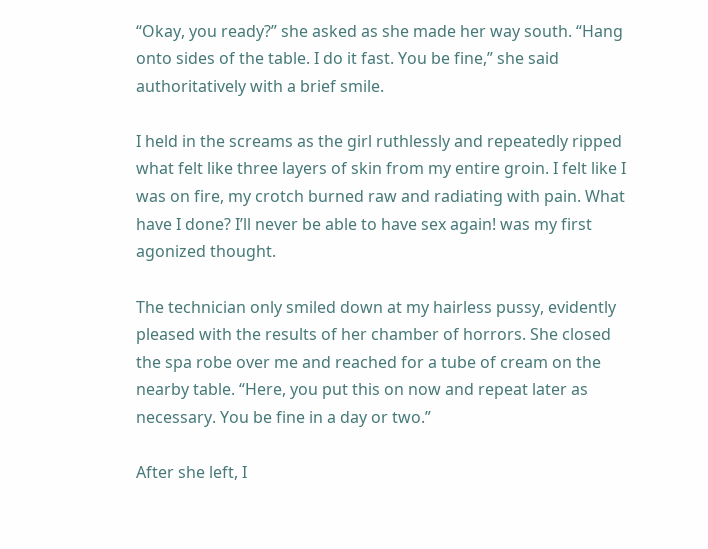“Okay, you ready?” she asked as she made her way south. “Hang onto sides of the table. I do it fast. You be fine,” she said authoritatively with a brief smile.

I held in the screams as the girl ruthlessly and repeatedly ripped what felt like three layers of skin from my entire groin. I felt like I was on fire, my crotch burned raw and radiating with pain. What have I done? I’ll never be able to have sex again! was my first agonized thought.

The technician only smiled down at my hairless pussy, evidently pleased with the results of her chamber of horrors. She closed the spa robe over me and reached for a tube of cream on the nearby table. “Here, you put this on now and repeat later as necessary. You be fine in a day or two.”

After she left, I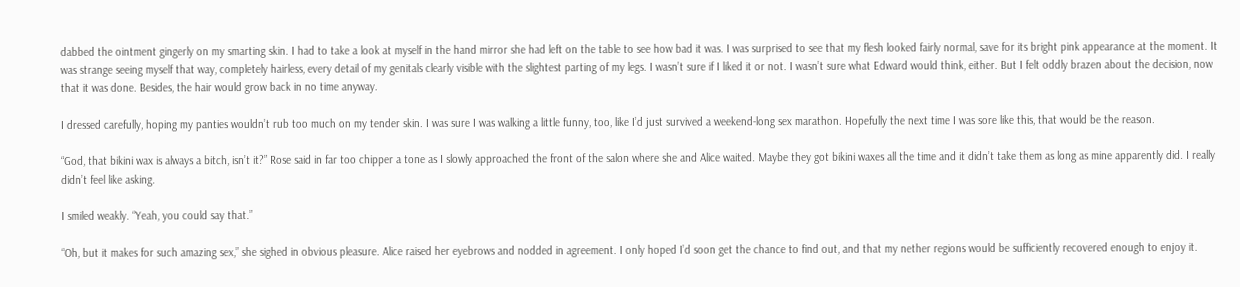dabbed the ointment gingerly on my smarting skin. I had to take a look at myself in the hand mirror she had left on the table to see how bad it was. I was surprised to see that my flesh looked fairly normal, save for its bright pink appearance at the moment. It was strange seeing myself that way, completely hairless, every detail of my genitals clearly visible with the slightest parting of my legs. I wasn’t sure if I liked it or not. I wasn’t sure what Edward would think, either. But I felt oddly brazen about the decision, now that it was done. Besides, the hair would grow back in no time anyway.

I dressed carefully, hoping my panties wouldn’t rub too much on my tender skin. I was sure I was walking a little funny, too, like I’d just survived a weekend-long sex marathon. Hopefully the next time I was sore like this, that would be the reason.

“God, that bikini wax is always a bitch, isn’t it?” Rose said in far too chipper a tone as I slowly approached the front of the salon where she and Alice waited. Maybe they got bikini waxes all the time and it didn’t take them as long as mine apparently did. I really didn’t feel like asking.

I smiled weakly. “Yeah, you could say that.”

“Oh, but it makes for such amazing sex,” she sighed in obvious pleasure. Alice raised her eyebrows and nodded in agreement. I only hoped I’d soon get the chance to find out, and that my nether regions would be sufficiently recovered enough to enjoy it.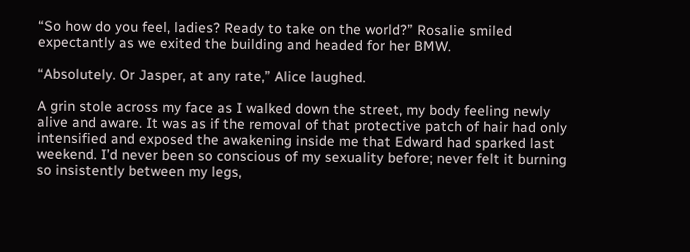“So how do you feel, ladies? Ready to take on the world?” Rosalie smiled expectantly as we exited the building and headed for her BMW.

“Absolutely. Or Jasper, at any rate,” Alice laughed.

A grin stole across my face as I walked down the street, my body feeling newly alive and aware. It was as if the removal of that protective patch of hair had only intensified and exposed the awakening inside me that Edward had sparked last weekend. I’d never been so conscious of my sexuality before; never felt it burning so insistently between my legs,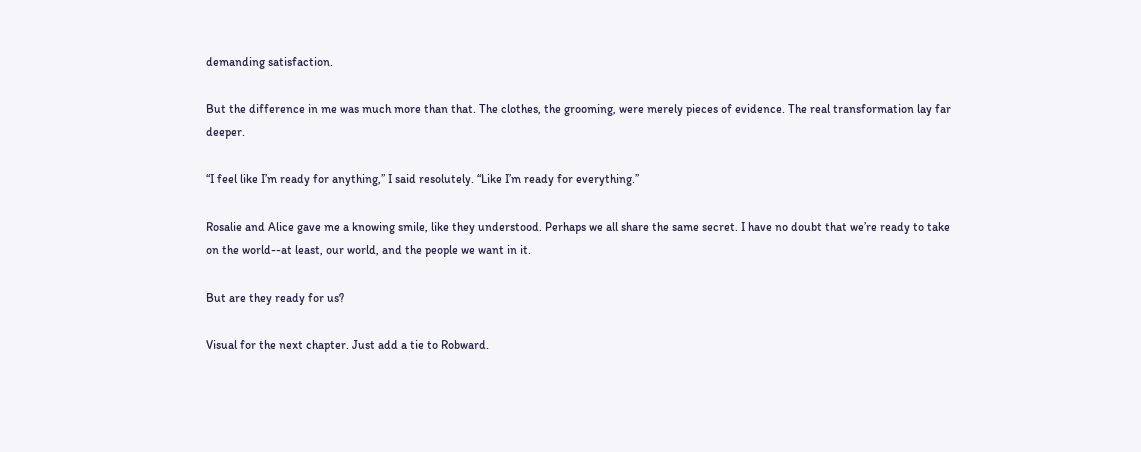demanding satisfaction.

But the difference in me was much more than that. The clothes, the grooming, were merely pieces of evidence. The real transformation lay far deeper.

“I feel like I’m ready for anything,” I said resolutely. “Like I’m ready for everything.”

Rosalie and Alice gave me a knowing smile, like they understood. Perhaps we all share the same secret. I have no doubt that we’re ready to take on the world--at least, our world, and the people we want in it.

But are they ready for us?

Visual for the next chapter. Just add a tie to Robward.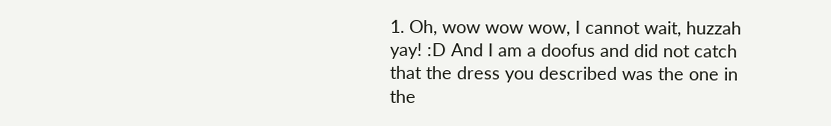1. Oh, wow wow wow, I cannot wait, huzzah yay! :D And I am a doofus and did not catch that the dress you described was the one in the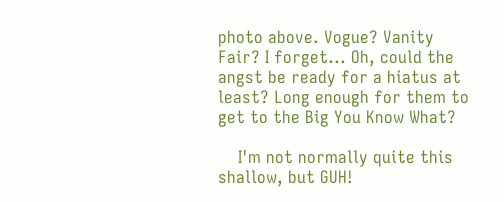photo above. Vogue? Vanity Fair? I forget... Oh, could the angst be ready for a hiatus at least? Long enough for them to get to the Big You Know What?

    I'm not normally quite this shallow, but GUH!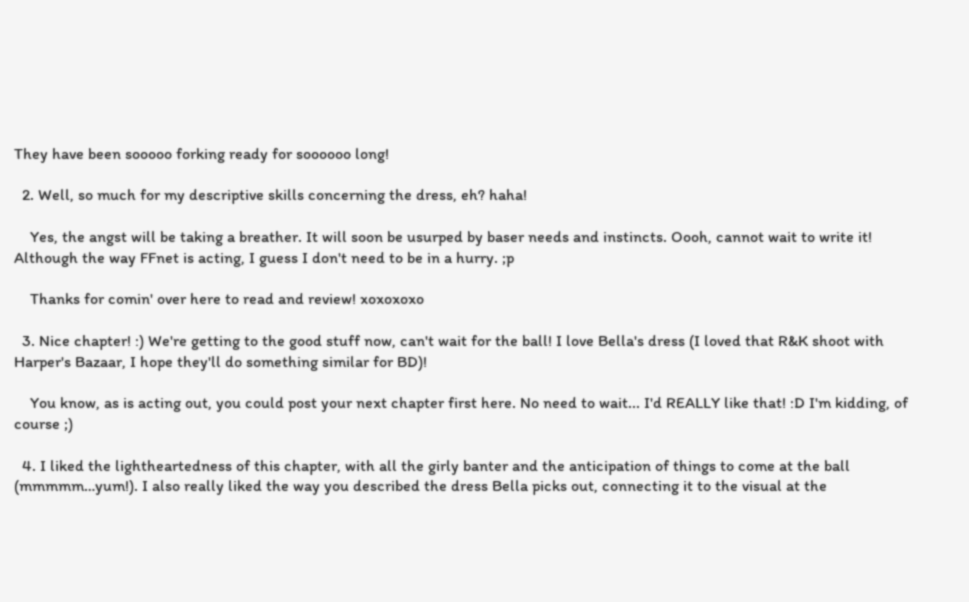They have been sooooo forking ready for soooooo long!

  2. Well, so much for my descriptive skills concerning the dress, eh? haha!

    Yes, the angst will be taking a breather. It will soon be usurped by baser needs and instincts. Oooh, cannot wait to write it! Although the way FFnet is acting, I guess I don't need to be in a hurry. ;p

    Thanks for comin' over here to read and review! xoxoxoxo

  3. Nice chapter! :) We're getting to the good stuff now, can't wait for the ball! I love Bella's dress (I loved that R&K shoot with Harper's Bazaar, I hope they'll do something similar for BD)!

    You know, as is acting out, you could post your next chapter first here. No need to wait... I'd REALLY like that! :D I'm kidding, of course ;)

  4. I liked the lightheartedness of this chapter, with all the girly banter and the anticipation of things to come at the ball (mmmmm…yum!). I also really liked the way you described the dress Bella picks out, connecting it to the visual at the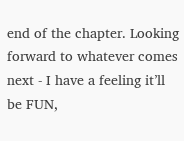end of the chapter. Looking forward to whatever comes next - I have a feeling it’ll be FUN,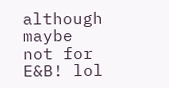although maybe not for E&B! lol